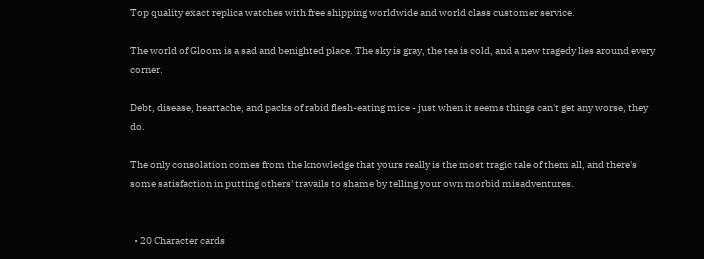Top quality exact replica watches with free shipping worldwide and world class customer service.

The world of Gloom is a sad and benighted place. The sky is gray, the tea is cold, and a new tragedy lies around every corner.

Debt, disease, heartache, and packs of rabid flesh-eating mice - just when it seems things can't get any worse, they do.

The only consolation comes from the knowledge that yours really is the most tragic tale of them all, and there's some satisfaction in putting others' travails to shame by telling your own morbid misadventures.


  • 20 Character cards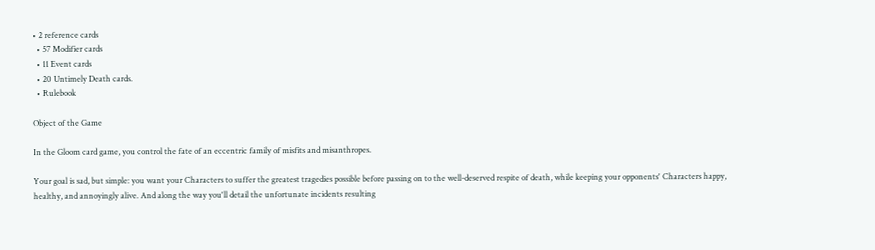• 2 reference cards
  • 57 Modifier cards
  • 11 Event cards
  • 20 Untimely Death cards.
  • Rulebook

Object of the Game

In the Gloom card game, you control the fate of an eccentric family of misfits and misanthropes.

Your goal is sad, but simple: you want your Characters to suffer the greatest tragedies possible before passing on to the well-deserved respite of death, while keeping your opponents' Characters happy, healthy, and annoyingly alive. And along the way you'll detail the unfortunate incidents resulting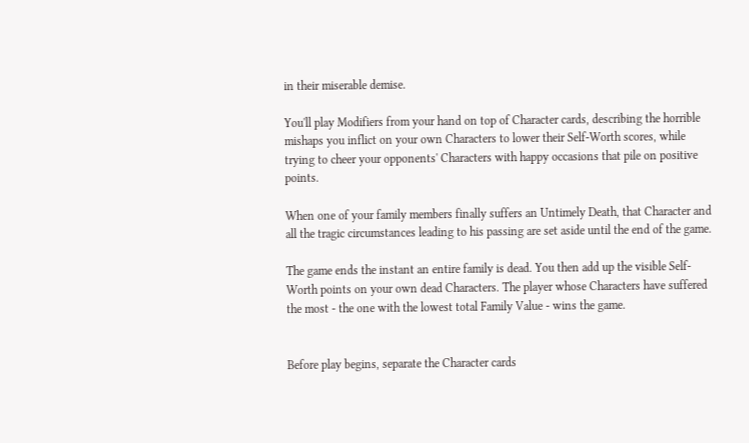in their miserable demise.

You'll play Modifiers from your hand on top of Character cards, describing the horrible mishaps you inflict on your own Characters to lower their Self-Worth scores, while trying to cheer your opponents' Characters with happy occasions that pile on positive points.

When one of your family members finally suffers an Untimely Death, that Character and all the tragic circumstances leading to his passing are set aside until the end of the game.

The game ends the instant an entire family is dead. You then add up the visible Self-Worth points on your own dead Characters. The player whose Characters have suffered the most - the one with the lowest total Family Value - wins the game.


Before play begins, separate the Character cards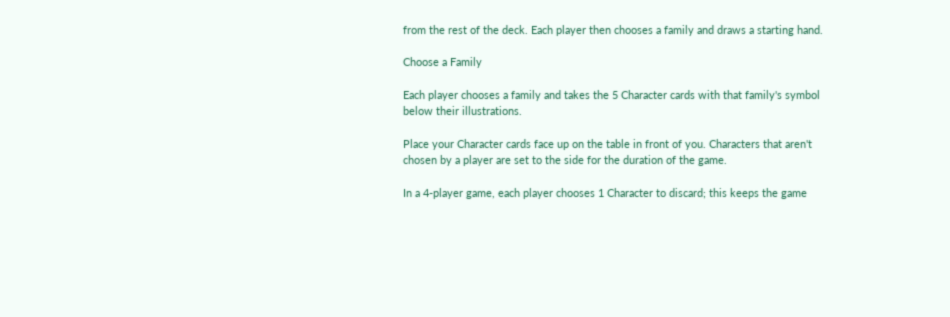from the rest of the deck. Each player then chooses a family and draws a starting hand.

Choose a Family

Each player chooses a family and takes the 5 Character cards with that family's symbol below their illustrations.

Place your Character cards face up on the table in front of you. Characters that aren't chosen by a player are set to the side for the duration of the game.

In a 4-player game, each player chooses 1 Character to discard; this keeps the game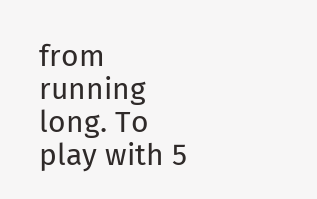from running long. To play with 5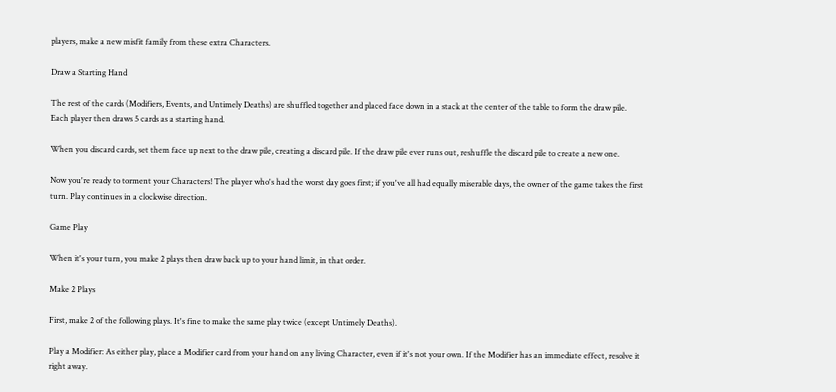players, make a new misfit family from these extra Characters.

Draw a Starting Hand

The rest of the cards (Modifiers, Events, and Untimely Deaths) are shuffled together and placed face down in a stack at the center of the table to form the draw pile. Each player then draws 5 cards as a starting hand.

When you discard cards, set them face up next to the draw pile, creating a discard pile. If the draw pile ever runs out, reshuffle the discard pile to create a new one.

Now you're ready to torment your Characters! The player who's had the worst day goes first; if you've all had equally miserable days, the owner of the game takes the first turn. Play continues in a clockwise direction.

Game Play

When it's your turn, you make 2 plays then draw back up to your hand limit, in that order.

Make 2 Plays

First, make 2 of the following plays. It's fine to make the same play twice (except Untimely Deaths).

Play a Modifier: As either play, place a Modifier card from your hand on any living Character, even if it's not your own. If the Modifier has an immediate effect, resolve it right away.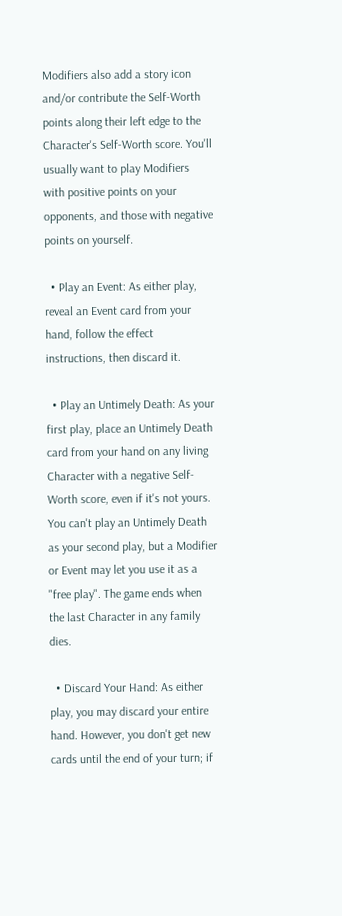Modifiers also add a story icon and/or contribute the Self-Worth points along their left edge to the Character's Self-Worth score. You'll usually want to play Modifiers with positive points on your opponents, and those with negative points on yourself.

  • Play an Event: As either play, reveal an Event card from your hand, follow the effect instructions, then discard it.

  • Play an Untimely Death: As your first play, place an Untimely Death card from your hand on any living Character with a negative Self-Worth score, even if it's not yours. You can't play an Untimely Death as your second play, but a Modifier or Event may let you use it as a "free play". The game ends when the last Character in any family dies.

  • Discard Your Hand: As either play, you may discard your entire hand. However, you don't get new cards until the end of your turn; if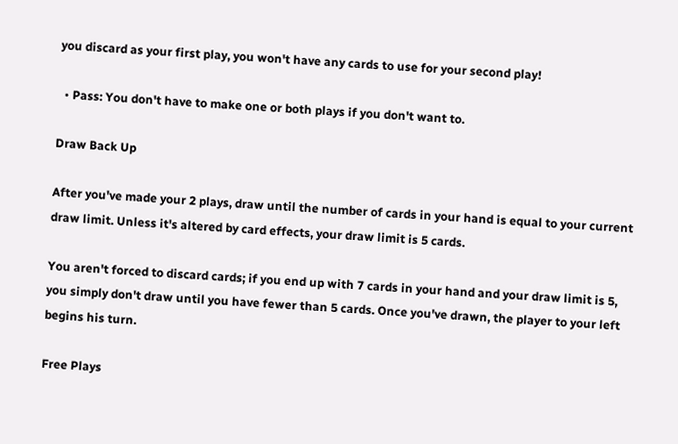you discard as your first play, you won't have any cards to use for your second play!

  • Pass: You don't have to make one or both plays if you don't want to.

Draw Back Up

After you've made your 2 plays, draw until the number of cards in your hand is equal to your current draw limit. Unless it's altered by card effects, your draw limit is 5 cards.

You aren't forced to discard cards; if you end up with 7 cards in your hand and your draw limit is 5, you simply don't draw until you have fewer than 5 cards. Once you've drawn, the player to your left begins his turn.

Free Plays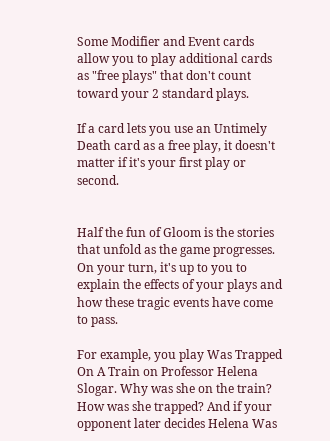Some Modifier and Event cards allow you to play additional cards as "free plays" that don't count toward your 2 standard plays.

If a card lets you use an Untimely Death card as a free play, it doesn't matter if it's your first play or second.


Half the fun of Gloom is the stories that unfold as the game progresses. On your turn, it's up to you to explain the effects of your plays and how these tragic events have come to pass.

For example, you play Was Trapped On A Train on Professor Helena Slogar. Why was she on the train? How was she trapped? And if your opponent later decides Helena Was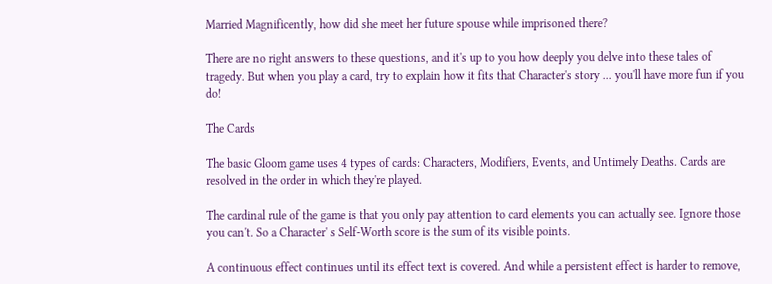Married Magnificently, how did she meet her future spouse while imprisoned there?

There are no right answers to these questions, and it's up to you how deeply you delve into these tales of tragedy. But when you play a card, try to explain how it fits that Character's story ... you'll have more fun if you do!

The Cards

The basic Gloom game uses 4 types of cards: Characters, Modifiers, Events, and Untimely Deaths. Cards are resolved in the order in which they're played.

The cardinal rule of the game is that you only pay attention to card elements you can actually see. Ignore those you can't. So a Character' s Self-Worth score is the sum of its visible points.

A continuous effect continues until its effect text is covered. And while a persistent effect is harder to remove,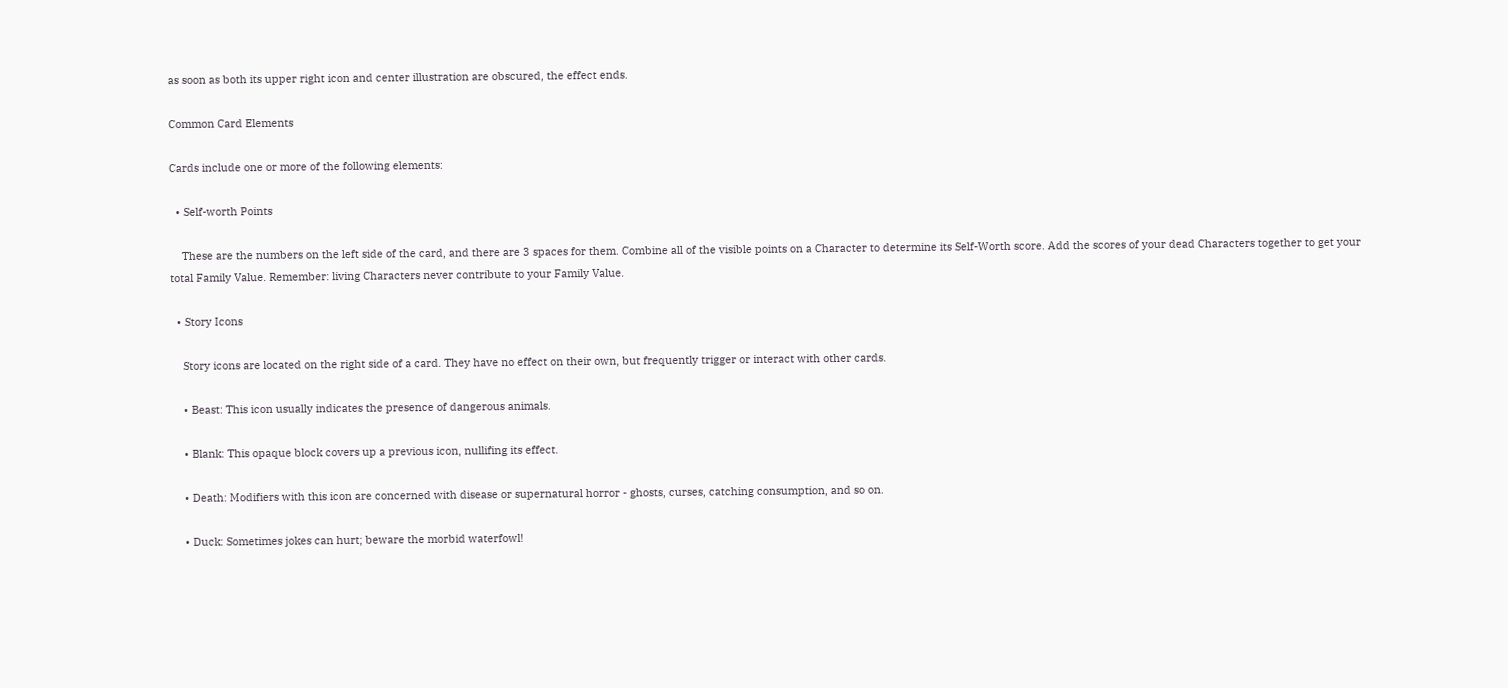as soon as both its upper right icon and center illustration are obscured, the effect ends.

Common Card Elements

Cards include one or more of the following elements:

  • Self-worth Points

    These are the numbers on the left side of the card, and there are 3 spaces for them. Combine all of the visible points on a Character to determine its Self-Worth score. Add the scores of your dead Characters together to get your total Family Value. Remember: living Characters never contribute to your Family Value.

  • Story Icons

    Story icons are located on the right side of a card. They have no effect on their own, but frequently trigger or interact with other cards.

    • Beast: This icon usually indicates the presence of dangerous animals.

    • Blank: This opaque block covers up a previous icon, nullifing its effect.

    • Death: Modifiers with this icon are concerned with disease or supernatural horror - ghosts, curses, catching consumption, and so on.

    • Duck: Sometimes jokes can hurt; beware the morbid waterfowl!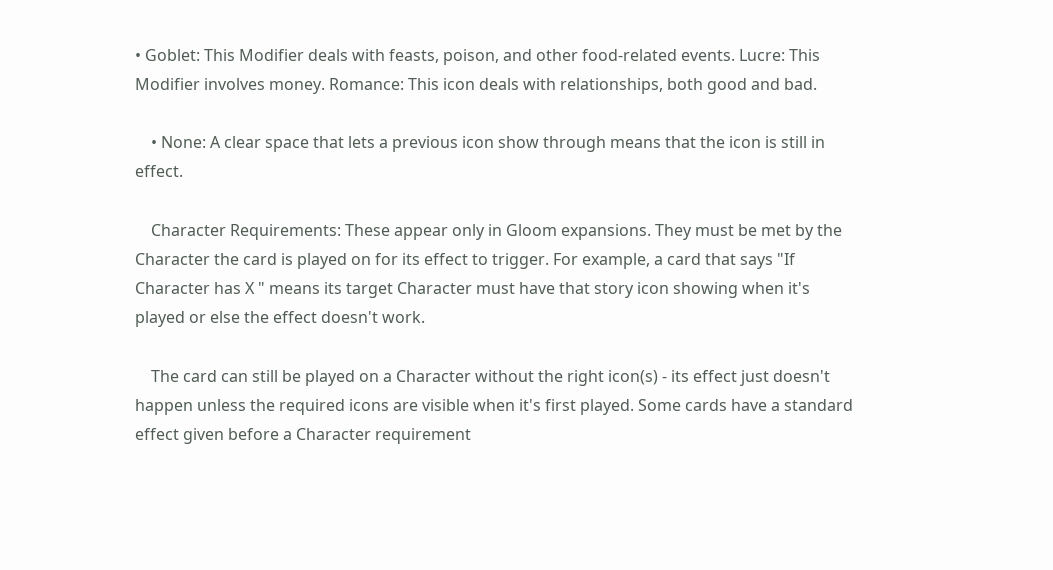• Goblet: This Modifier deals with feasts, poison, and other food-related events. Lucre: This Modifier involves money. Romance: This icon deals with relationships, both good and bad.

    • None: A clear space that lets a previous icon show through means that the icon is still in effect.

    Character Requirements: These appear only in Gloom expansions. They must be met by the Character the card is played on for its effect to trigger. For example, a card that says "If Character has X " means its target Character must have that story icon showing when it's played or else the effect doesn't work.

    The card can still be played on a Character without the right icon(s) - its effect just doesn't happen unless the required icons are visible when it's first played. Some cards have a standard effect given before a Character requirement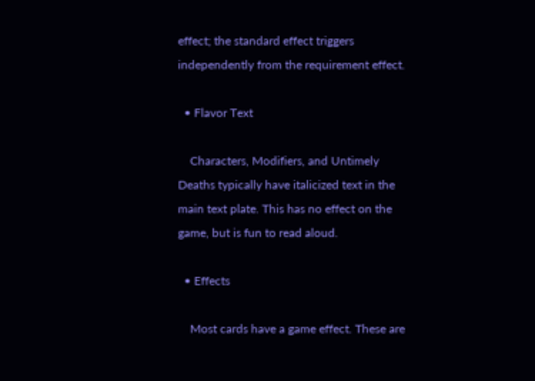effect; the standard effect triggers independently from the requirement effect.

  • Flavor Text

    Characters, Modifiers, and Untimely Deaths typically have italicized text in the main text plate. This has no effect on the game, but is fun to read aloud.

  • Effects

    Most cards have a game effect. These are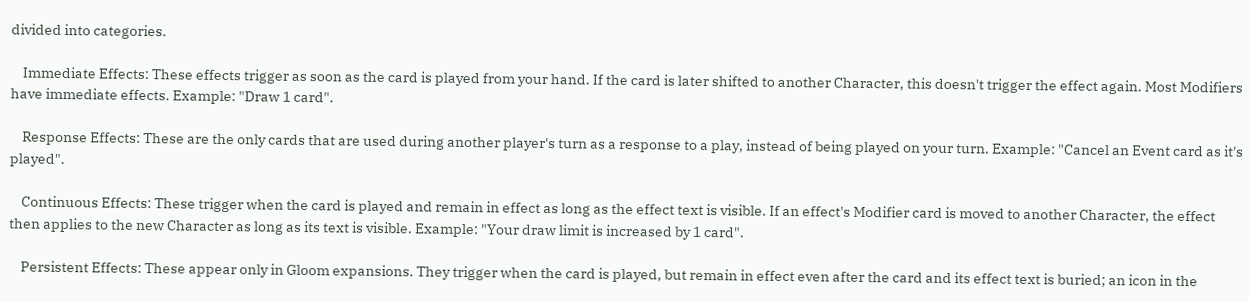divided into categories.

    Immediate Effects: These effects trigger as soon as the card is played from your hand. If the card is later shifted to another Character, this doesn't trigger the effect again. Most Modifiers have immediate effects. Example: "Draw 1 card".

    Response Effects: These are the only cards that are used during another player's turn as a response to a play, instead of being played on your turn. Example: "Cancel an Event card as it's played".

    Continuous Effects: These trigger when the card is played and remain in effect as long as the effect text is visible. If an effect's Modifier card is moved to another Character, the effect then applies to the new Character as long as its text is visible. Example: "Your draw limit is increased by 1 card".

    Persistent Effects: These appear only in Gloom expansions. They trigger when the card is played, but remain in effect even after the card and its effect text is buried; an icon in the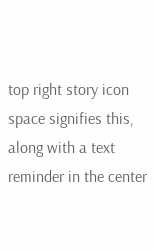top right story icon space signifies this, along with a text reminder in the center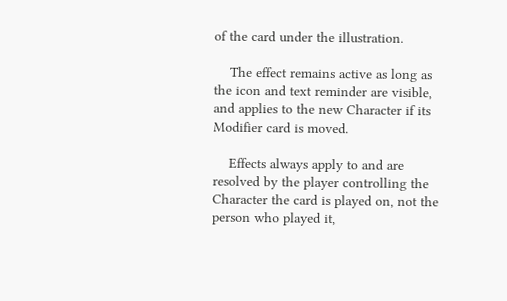of the card under the illustration.

    The effect remains active as long as the icon and text reminder are visible, and applies to the new Character if its Modifier card is moved.

    Effects always apply to and are resolved by the player controlling the Character the card is played on, not the person who played it,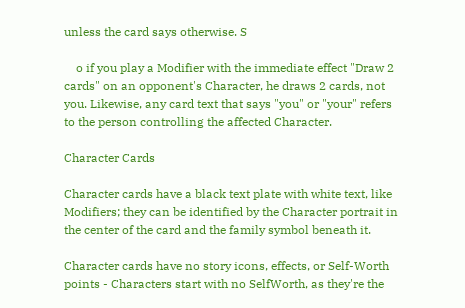unless the card says otherwise. S

    o if you play a Modifier with the immediate effect "Draw 2 cards" on an opponent's Character, he draws 2 cards, not you. Likewise, any card text that says "you" or "your" refers to the person controlling the affected Character.

Character Cards

Character cards have a black text plate with white text, like Modifiers; they can be identified by the Character portrait in the center of the card and the family symbol beneath it.

Character cards have no story icons, effects, or Self-Worth points - Characters start with no SelfWorth, as they're the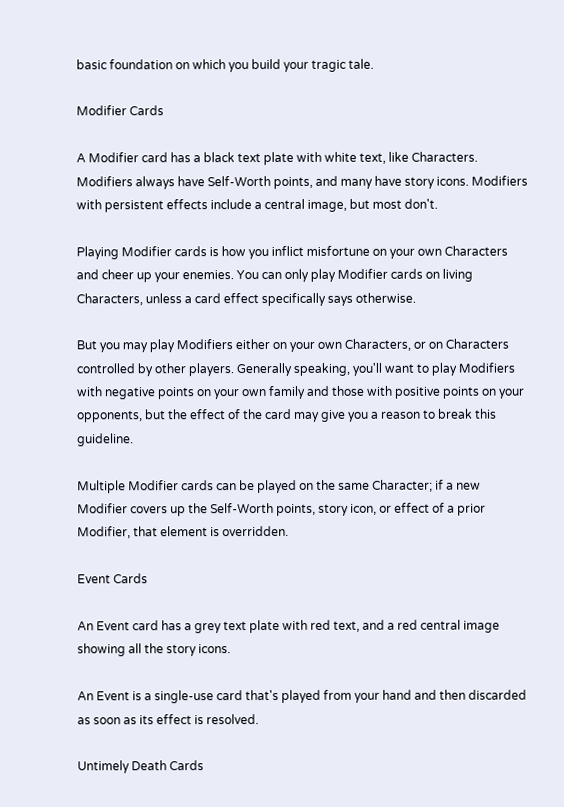basic foundation on which you build your tragic tale.

Modifier Cards

A Modifier card has a black text plate with white text, like Characters. Modifiers always have Self-Worth points, and many have story icons. Modifiers with persistent effects include a central image, but most don't.

Playing Modifier cards is how you inflict misfortune on your own Characters and cheer up your enemies. You can only play Modifier cards on living Characters, unless a card effect specifically says otherwise.

But you may play Modifiers either on your own Characters, or on Characters controlled by other players. Generally speaking, you'll want to play Modifiers with negative points on your own family and those with positive points on your opponents, but the effect of the card may give you a reason to break this guideline.

Multiple Modifier cards can be played on the same Character; if a new Modifier covers up the Self-Worth points, story icon, or effect of a prior Modifier, that element is overridden.

Event Cards

An Event card has a grey text plate with red text, and a red central image showing all the story icons.

An Event is a single-use card that's played from your hand and then discarded as soon as its effect is resolved.

Untimely Death Cards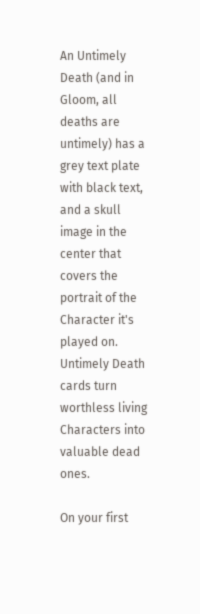An Untimely Death (and in Gloom, all deaths are untimely) has a grey text plate with black text, and a skull image in the center that covers the portrait of the Character it's played on. Untimely Death cards turn worthless living Characters into valuable dead ones.

On your first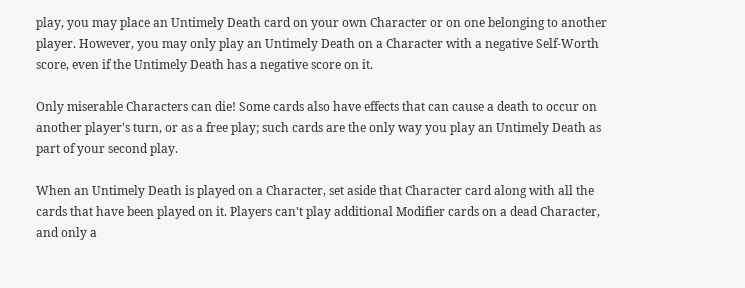play, you may place an Untimely Death card on your own Character or on one belonging to another player. However, you may only play an Untimely Death on a Character with a negative Self-Worth score, even if the Untimely Death has a negative score on it.

Only miserable Characters can die! Some cards also have effects that can cause a death to occur on another player's turn, or as a free play; such cards are the only way you play an Untimely Death as part of your second play.

When an Untimely Death is played on a Character, set aside that Character card along with all the cards that have been played on it. Players can't play additional Modifier cards on a dead Character, and only a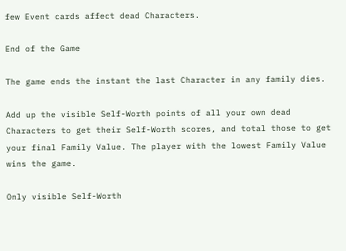few Event cards affect dead Characters.

End of the Game

The game ends the instant the last Character in any family dies.

Add up the visible Self-Worth points of all your own dead Characters to get their Self-Worth scores, and total those to get your final Family Value. The player with the lowest Family Value wins the game.

Only visible Self-Worth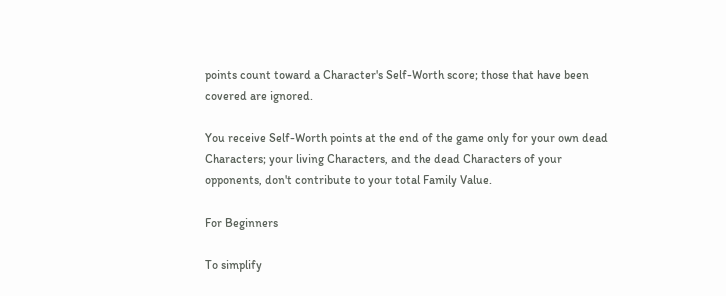points count toward a Character's Self-Worth score; those that have been covered are ignored.

You receive Self-Worth points at the end of the game only for your own dead Characters; your living Characters, and the dead Characters of your opponents, don't contribute to your total Family Value.

For Beginners

To simplify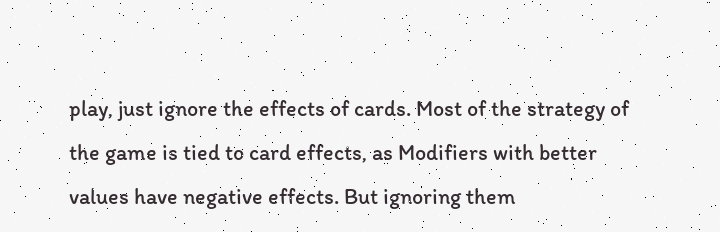play, just ignore the effects of cards. Most of the strategy of the game is tied to card effects, as Modifiers with better values have negative effects. But ignoring them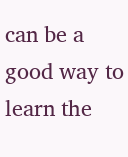can be a good way to learn the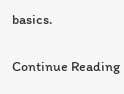basics.

Continue Reading